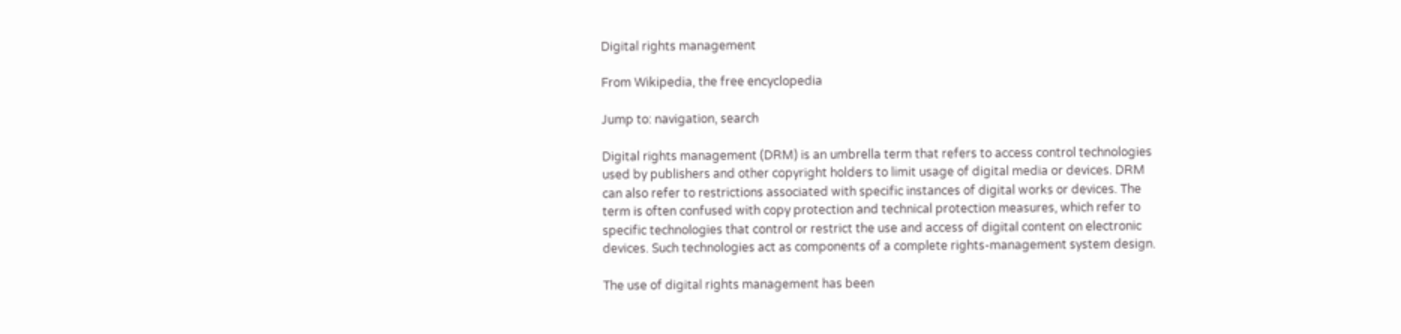Digital rights management

From Wikipedia, the free encyclopedia

Jump to: navigation, search

Digital rights management (DRM) is an umbrella term that refers to access control technologies used by publishers and other copyright holders to limit usage of digital media or devices. DRM can also refer to restrictions associated with specific instances of digital works or devices. The term is often confused with copy protection and technical protection measures, which refer to specific technologies that control or restrict the use and access of digital content on electronic devices. Such technologies act as components of a complete rights-management system design.

The use of digital rights management has been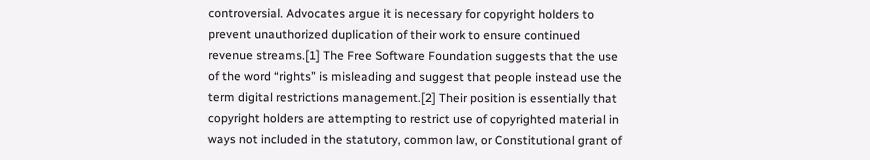controversial. Advocates argue it is necessary for copyright holders to prevent unauthorized duplication of their work to ensure continued revenue streams.[1] The Free Software Foundation suggests that the use of the word “rights” is misleading and suggest that people instead use the term digital restrictions management.[2] Their position is essentially that copyright holders are attempting to restrict use of copyrighted material in ways not included in the statutory, common law, or Constitutional grant of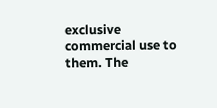exclusive commercial use to them. The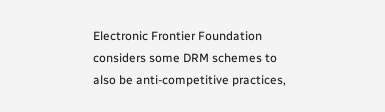Electronic Frontier Foundation considers some DRM schemes to also be anti-competitive practices,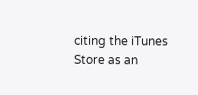citing the iTunes Store as an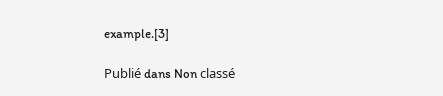example.[3]

Publié dans Non classé